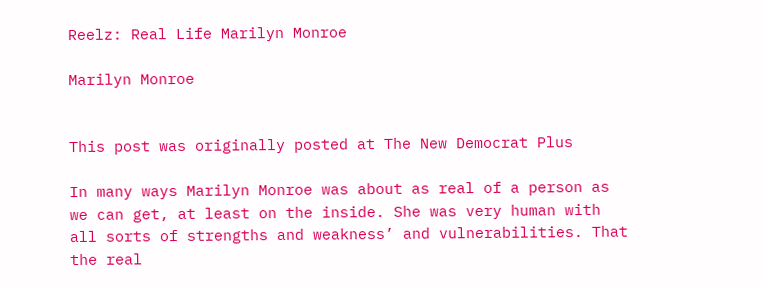Reelz: Real Life Marilyn Monroe

Marilyn Monroe


This post was originally posted at The New Democrat Plus

In many ways Marilyn Monroe was about as real of a person as we can get, at least on the inside. She was very human with all sorts of strengths and weakness’ and vulnerabilities. That the real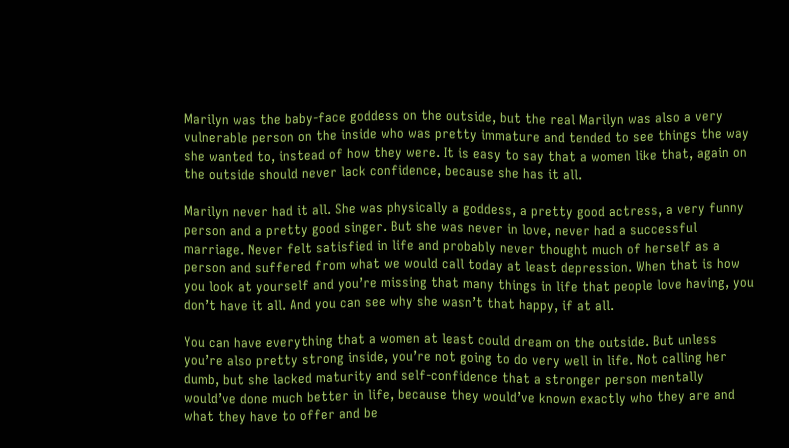Marilyn was the baby-face goddess on the outside, but the real Marilyn was also a very vulnerable person on the inside who was pretty immature and tended to see things the way she wanted to, instead of how they were. It is easy to say that a women like that, again on the outside should never lack confidence, because she has it all.

Marilyn never had it all. She was physically a goddess, a pretty good actress, a very funny person and a pretty good singer. But she was never in love, never had a successful marriage. Never felt satisfied in life and probably never thought much of herself as a person and suffered from what we would call today at least depression. When that is how you look at yourself and you’re missing that many things in life that people love having, you don’t have it all. And you can see why she wasn’t that happy, if at all.

You can have everything that a women at least could dream on the outside. But unless you’re also pretty strong inside, you’re not going to do very well in life. Not calling her dumb, but she lacked maturity and self-confidence that a stronger person mentally would’ve done much better in life, because they would’ve known exactly who they are and what they have to offer and be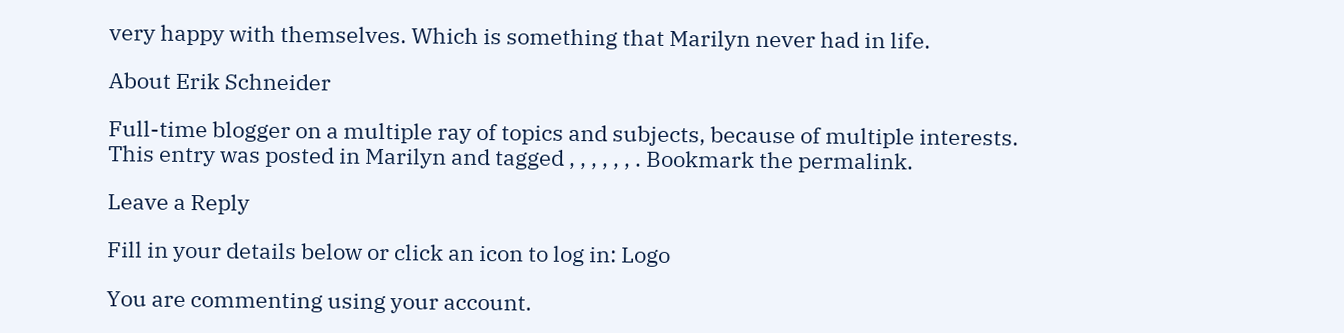very happy with themselves. Which is something that Marilyn never had in life.

About Erik Schneider

Full-time blogger on a multiple ray of topics and subjects, because of multiple interests.
This entry was posted in Marilyn and tagged , , , , , , . Bookmark the permalink.

Leave a Reply

Fill in your details below or click an icon to log in: Logo

You are commenting using your account.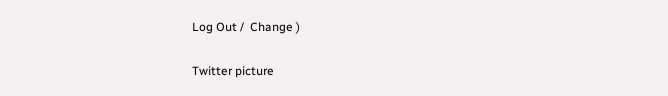Log Out /  Change )

Twitter picture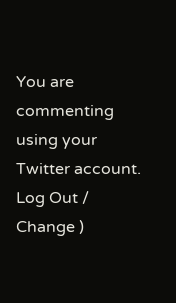You are commenting using your Twitter account. Log Out /  Change )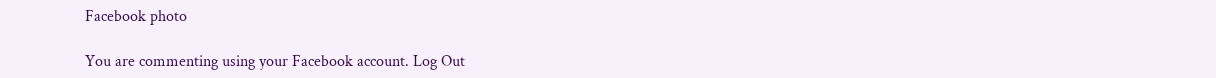Facebook photo

You are commenting using your Facebook account. Log Out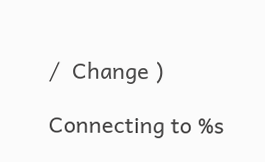/  Change )

Connecting to %s